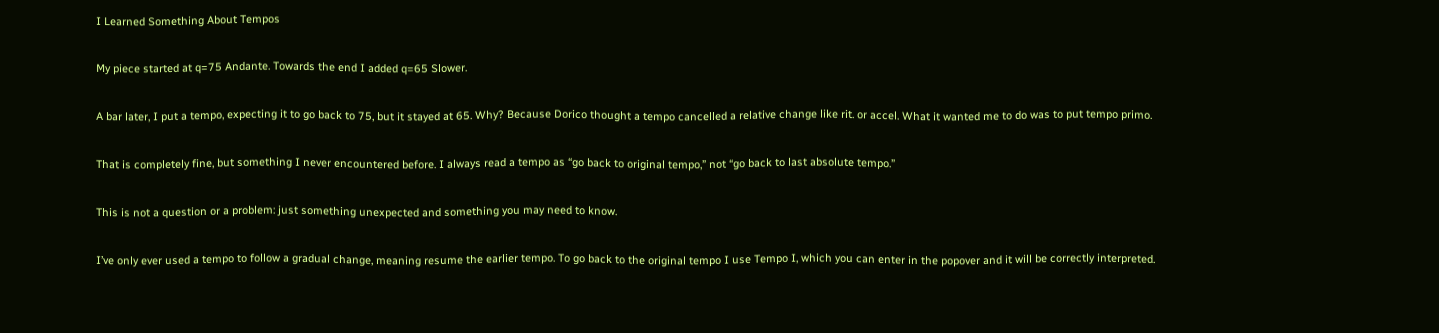I Learned Something About Tempos

My piece started at q=75 Andante. Towards the end I added q=65 Slower.

A bar later, I put a tempo, expecting it to go back to 75, but it stayed at 65. Why? Because Dorico thought a tempo cancelled a relative change like rit. or accel. What it wanted me to do was to put tempo primo.

That is completely fine, but something I never encountered before. I always read a tempo as “go back to original tempo,” not “go back to last absolute tempo.”

This is not a question or a problem: just something unexpected and something you may need to know.

I’ve only ever used a tempo to follow a gradual change, meaning resume the earlier tempo. To go back to the original tempo I use Tempo I, which you can enter in the popover and it will be correctly interpreted.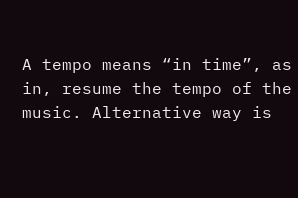A tempo means “in time”, as in, resume the tempo of the music. Alternative way is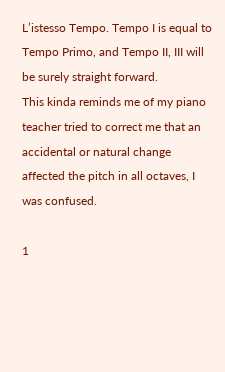L’istesso Tempo. Tempo I is equal to Tempo Primo, and Tempo II, III will be surely straight forward.
This kinda reminds me of my piano teacher tried to correct me that an accidental or natural change affected the pitch in all octaves, I was confused.

1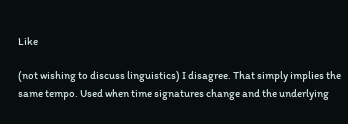Like

(not wishing to discuss linguistics) I disagree. That simply implies the same tempo. Used when time signatures change and the underlying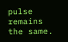pulse remains the same.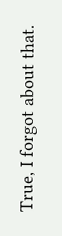True, I forgot about that.